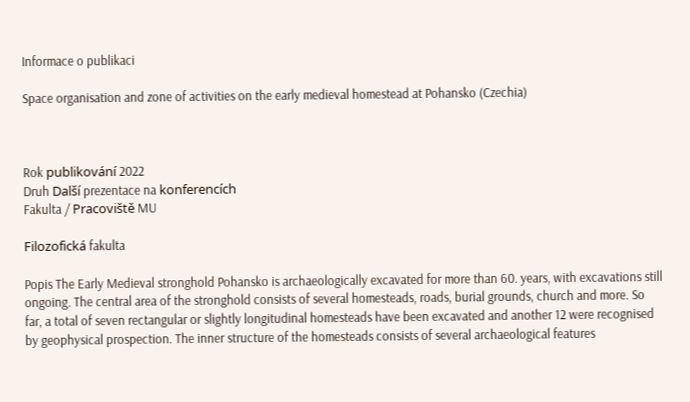Informace o publikaci

Space organisation and zone of activities on the early medieval homestead at Pohansko (Czechia)



Rok publikování 2022
Druh Další prezentace na konferencích
Fakulta / Pracoviště MU

Filozofická fakulta

Popis The Early Medieval stronghold Pohansko is archaeologically excavated for more than 60. years, with excavations still ongoing. The central area of the stronghold consists of several homesteads, roads, burial grounds, church and more. So far, a total of seven rectangular or slightly longitudinal homesteads have been excavated and another 12 were recognised by geophysical prospection. The inner structure of the homesteads consists of several archaeological features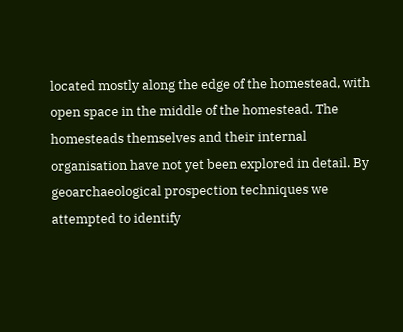located mostly along the edge of the homestead, with open space in the middle of the homestead. The homesteads themselves and their internal organisation have not yet been explored in detail. By geoarchaeological prospection techniques we attempted to identify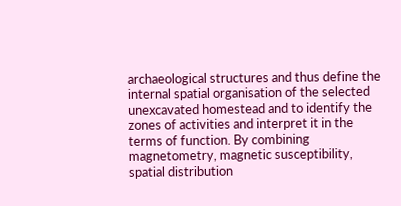archaeological structures and thus define the internal spatial organisation of the selected unexcavated homestead and to identify the zones of activities and interpret it in the terms of function. By combining magnetometry, magnetic susceptibility, spatial distribution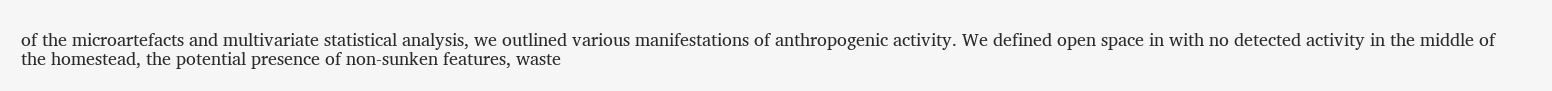of the microartefacts and multivariate statistical analysis, we outlined various manifestations of anthropogenic activity. We defined open space in with no detected activity in the middle of the homestead, the potential presence of non-sunken features, waste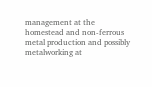management at the homestead and non-ferrous metal production and possibly metalworking at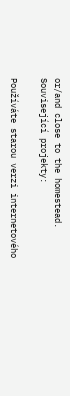or/and close to the homestead.
Související projekty:

Používáte starou verzi internetového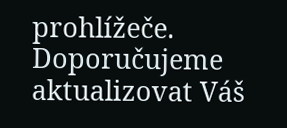prohlížeče. Doporučujeme aktualizovat Váš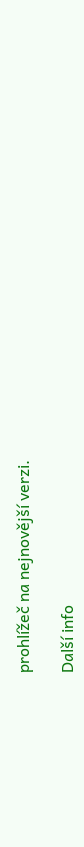prohlížeč na nejnovější verzi.

Další info